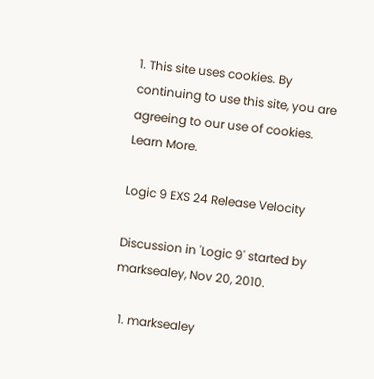1. This site uses cookies. By continuing to use this site, you are agreeing to our use of cookies. Learn More.

Logic 9 EXS 24 Release Velocity

Discussion in 'Logic 9' started by marksealey, Nov 20, 2010.

  1. marksealey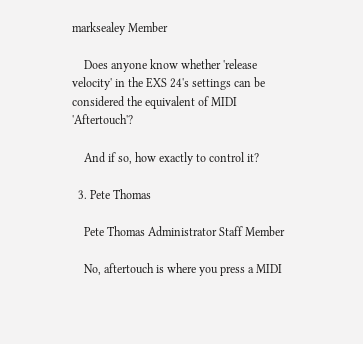marksealey Member

    Does anyone know whether 'release velocity' in the EXS 24's settings can be considered the equivalent of MIDI 'Aftertouch'?

    And if so, how exactly to control it?

  3. Pete Thomas

    Pete Thomas Administrator Staff Member

    No, aftertouch is where you press a MIDI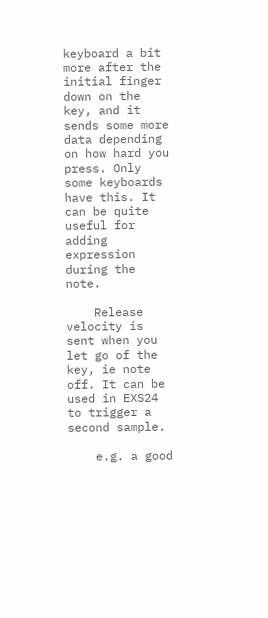keyboard a bit more after the initial finger down on the key, and it sends some more data depending on how hard you press. Only some keyboards have this. It can be quite useful for adding expression during the note.

    Release velocity is sent when you let go of the key, ie note off. It can be used in EXS24 to trigger a second sample.

    e.g. a good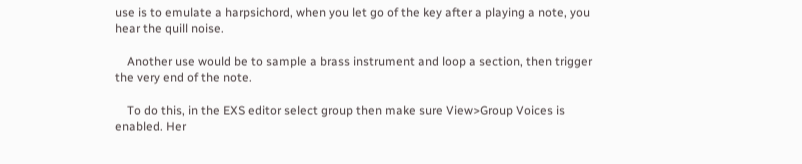use is to emulate a harpsichord, when you let go of the key after a playing a note, you hear the quill noise.

    Another use would be to sample a brass instrument and loop a section, then trigger the very end of the note.

    To do this, in the EXS editor select group then make sure View>Group Voices is enabled. Her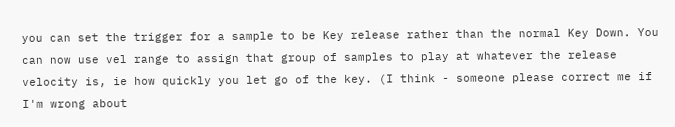you can set the trigger for a sample to be Key release rather than the normal Key Down. You can now use vel range to assign that group of samples to play at whatever the release velocity is, ie how quickly you let go of the key. (I think - someone please correct me if I'm wrong about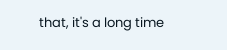that, it's a long time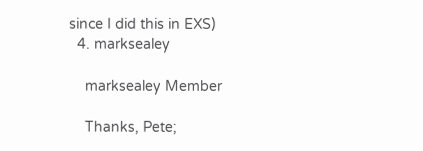since I did this in EXS)
  4. marksealey

    marksealey Member

    Thanks, Pete;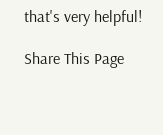that's very helpful!

Share This Page